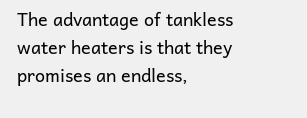The advantage of tankless water heaters is that they promises an endless,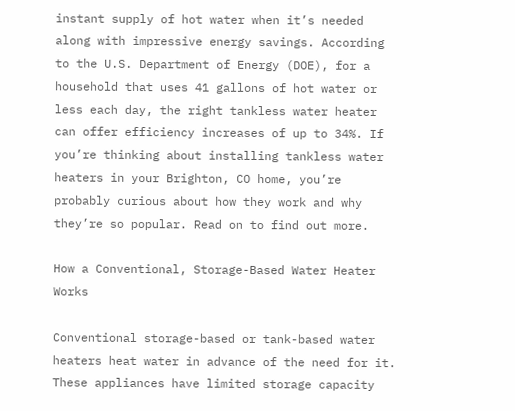instant supply of hot water when it’s needed along with impressive energy savings. According to the U.S. Department of Energy (DOE), for a household that uses 41 gallons of hot water or less each day, the right tankless water heater can offer efficiency increases of up to 34%. If you’re thinking about installing tankless water heaters in your Brighton, CO home, you’re probably curious about how they work and why they’re so popular. Read on to find out more.

How a Conventional, Storage-Based Water Heater Works

Conventional storage-based or tank-based water heaters heat water in advance of the need for it. These appliances have limited storage capacity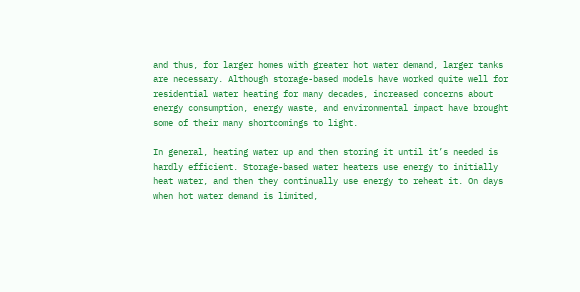and thus, for larger homes with greater hot water demand, larger tanks are necessary. Although storage-based models have worked quite well for residential water heating for many decades, increased concerns about energy consumption, energy waste, and environmental impact have brought some of their many shortcomings to light.

In general, heating water up and then storing it until it’s needed is hardly efficient. Storage-based water heaters use energy to initially heat water, and then they continually use energy to reheat it. On days when hot water demand is limited,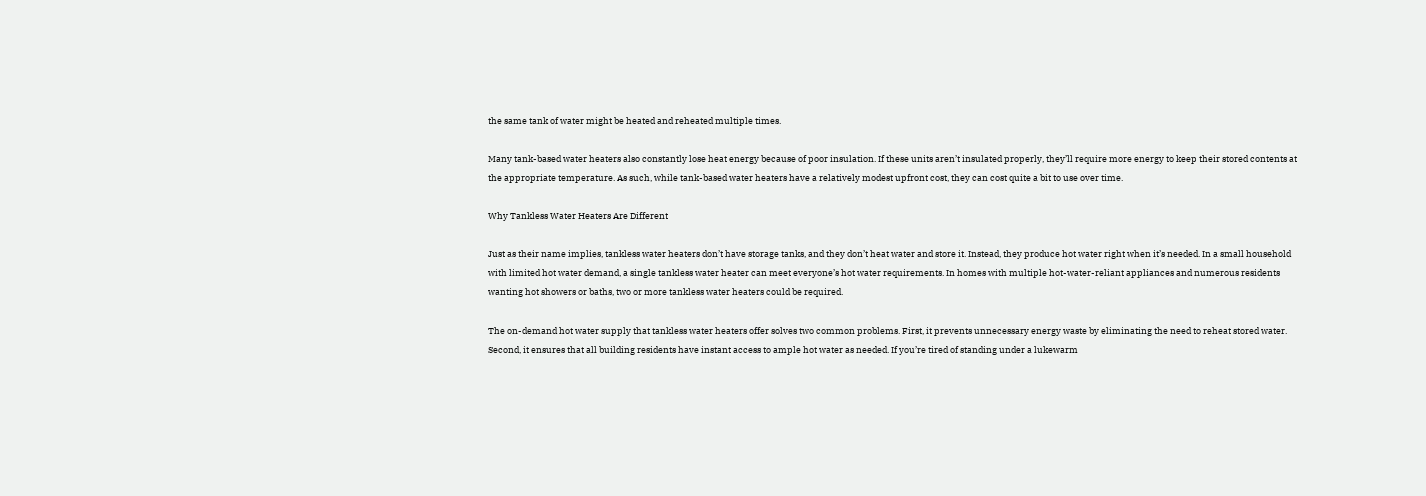the same tank of water might be heated and reheated multiple times.

Many tank-based water heaters also constantly lose heat energy because of poor insulation. If these units aren’t insulated properly, they’ll require more energy to keep their stored contents at the appropriate temperature. As such, while tank-based water heaters have a relatively modest upfront cost, they can cost quite a bit to use over time.

Why Tankless Water Heaters Are Different

Just as their name implies, tankless water heaters don’t have storage tanks, and they don’t heat water and store it. Instead, they produce hot water right when it’s needed. In a small household with limited hot water demand, a single tankless water heater can meet everyone’s hot water requirements. In homes with multiple hot-water-reliant appliances and numerous residents wanting hot showers or baths, two or more tankless water heaters could be required.

The on-demand hot water supply that tankless water heaters offer solves two common problems. First, it prevents unnecessary energy waste by eliminating the need to reheat stored water. Second, it ensures that all building residents have instant access to ample hot water as needed. If you’re tired of standing under a lukewarm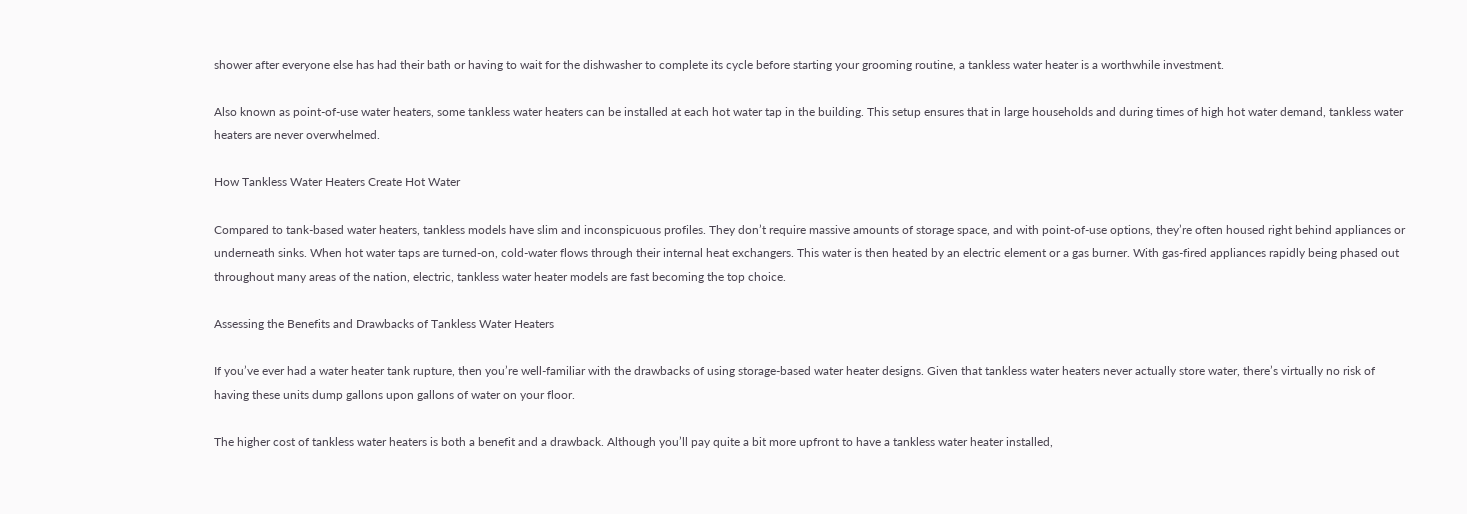shower after everyone else has had their bath or having to wait for the dishwasher to complete its cycle before starting your grooming routine, a tankless water heater is a worthwhile investment.

Also known as point-of-use water heaters, some tankless water heaters can be installed at each hot water tap in the building. This setup ensures that in large households and during times of high hot water demand, tankless water heaters are never overwhelmed.

How Tankless Water Heaters Create Hot Water

Compared to tank-based water heaters, tankless models have slim and inconspicuous profiles. They don’t require massive amounts of storage space, and with point-of-use options, they’re often housed right behind appliances or underneath sinks. When hot water taps are turned-on, cold-water flows through their internal heat exchangers. This water is then heated by an electric element or a gas burner. With gas-fired appliances rapidly being phased out throughout many areas of the nation, electric, tankless water heater models are fast becoming the top choice.

Assessing the Benefits and Drawbacks of Tankless Water Heaters

If you’ve ever had a water heater tank rupture, then you’re well-familiar with the drawbacks of using storage-based water heater designs. Given that tankless water heaters never actually store water, there’s virtually no risk of having these units dump gallons upon gallons of water on your floor.

The higher cost of tankless water heaters is both a benefit and a drawback. Although you’ll pay quite a bit more upfront to have a tankless water heater installed,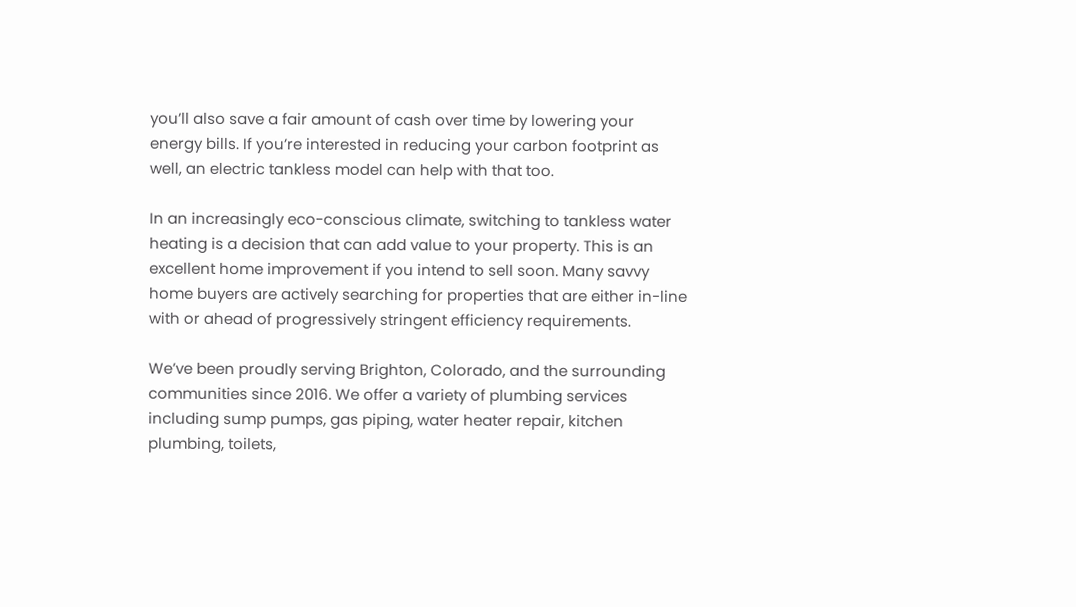you’ll also save a fair amount of cash over time by lowering your energy bills. If you’re interested in reducing your carbon footprint as well, an electric tankless model can help with that too.

In an increasingly eco-conscious climate, switching to tankless water heating is a decision that can add value to your property. This is an excellent home improvement if you intend to sell soon. Many savvy home buyers are actively searching for properties that are either in-line with or ahead of progressively stringent efficiency requirements.

We’ve been proudly serving Brighton, Colorado, and the surrounding communities since 2016. We offer a variety of plumbing services including sump pumps, gas piping, water heater repair, kitchen plumbing, toilets,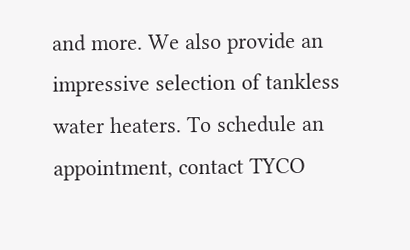and more. We also provide an impressive selection of tankless water heaters. To schedule an appointment, contact TYCO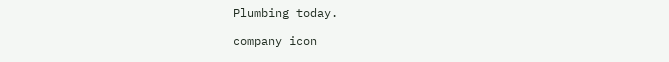Plumbing today.

company icon